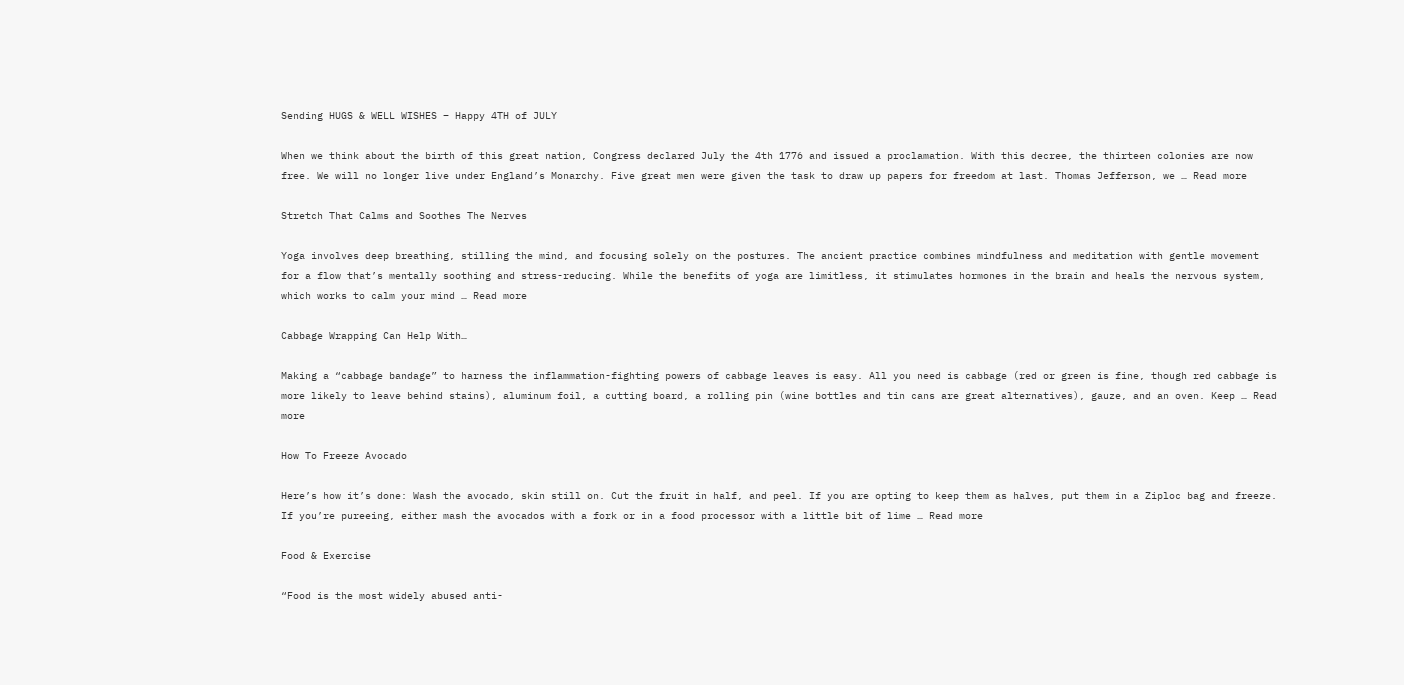Sending HUGS & WELL WISHES – Happy 4TH of JULY

When we think about the birth of this great nation, Congress declared July the 4th 1776 and issued a proclamation. With this decree, the thirteen colonies are now free. We will no longer live under England’s Monarchy. Five great men were given the task to draw up papers for freedom at last. Thomas Jefferson, we … Read more

Stretch That Calms and Soothes The Nerves

Yoga involves deep breathing, stilling the mind, and focusing solely on the postures. The ancient practice combines mindfulness and meditation with gentle movement for a flow that’s mentally soothing and stress-reducing. While the benefits of yoga are limitless, it stimulates hormones in the brain and heals the nervous system, which works to calm your mind … Read more

Cabbage Wrapping Can Help With…

Making a “cabbage bandage” to harness the inflammation-fighting powers of cabbage leaves is easy. All you need is cabbage (red or green is fine, though red cabbage is more likely to leave behind stains), aluminum foil, a cutting board, a rolling pin (wine bottles and tin cans are great alternatives), gauze, and an oven. Keep … Read more

How To Freeze Avocado

Here’s how it’s done: Wash the avocado, skin still on. Cut the fruit in half, and peel. If you are opting to keep them as halves, put them in a Ziploc bag and freeze. If you’re pureeing, either mash the avocados with a fork or in a food processor with a little bit of lime … Read more

Food & Exercise

“Food is the most widely abused anti-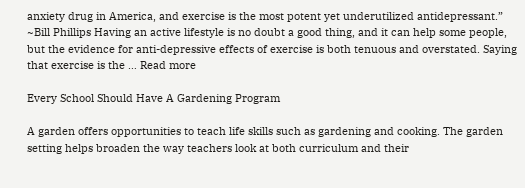anxiety drug in America, and exercise is the most potent yet underutilized antidepressant.” ~Bill Phillips Having an active lifestyle is no doubt a good thing, and it can help some people, but the evidence for anti-depressive effects of exercise is both tenuous and overstated. Saying that exercise is the … Read more

Every School Should Have A Gardening Program

A garden offers opportunities to teach life skills such as gardening and cooking. The garden setting helps broaden the way teachers look at both curriculum and their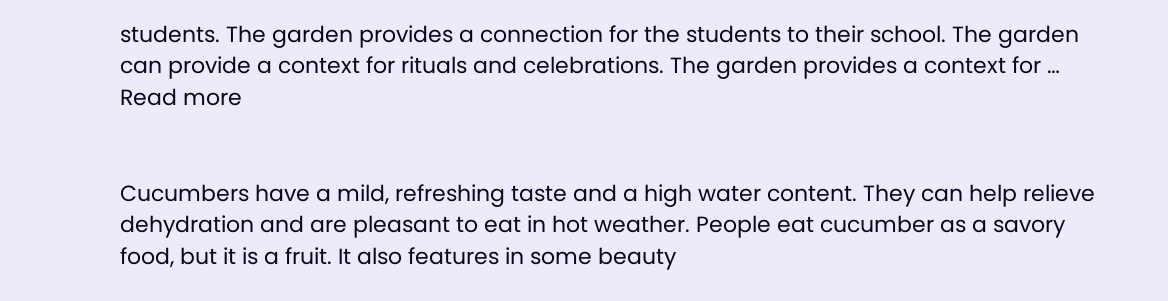students. The garden provides a connection for the students to their school. The garden can provide a context for rituals and celebrations. The garden provides a context for … Read more


Cucumbers have a mild, refreshing taste and a high water content. They can help relieve dehydration and are pleasant to eat in hot weather. People eat cucumber as a savory food, but it is a fruit. It also features in some beauty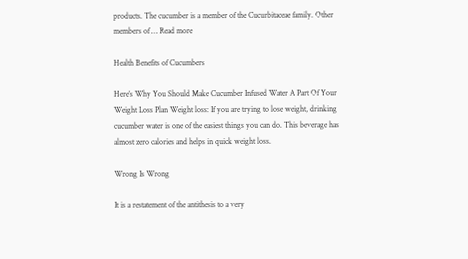products. The cucumber is a member of the Cucurbitaceae family. Other members of … Read more

Health Benefits of Cucumbers

Here’s Why You Should Make Cucumber Infused Water A Part Of Your Weight Loss Plan Weight loss: If you are trying to lose weight, drinking cucumber water is one of the easiest things you can do. This beverage has almost zero calories and helps in quick weight loss.

Wrong Is Wrong

It is a restatement of the antithesis to a very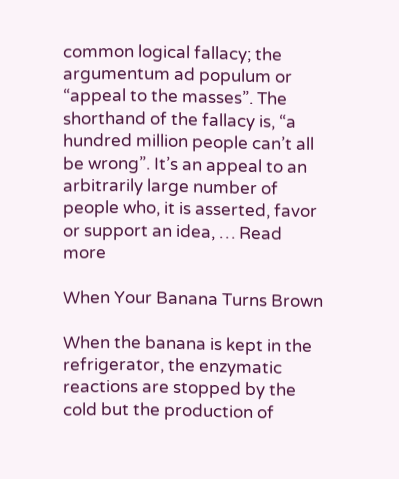common logical fallacy; the argumentum ad populum or “appeal to the masses”. The shorthand of the fallacy is, “a hundred million people can’t all be wrong”. It’s an appeal to an arbitrarily large number of people who, it is asserted, favor or support an idea, … Read more

When Your Banana Turns Brown

When the banana is kept in the refrigerator, the enzymatic reactions are stopped by the cold but the production of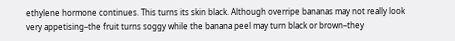ethylene hormone continues. This turns its skin black. Although overripe bananas may not really look very appetising–the fruit turns soggy while the banana peel may turn black or brown–they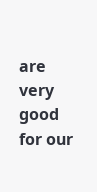are very good for our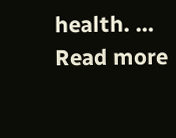health. … Read more